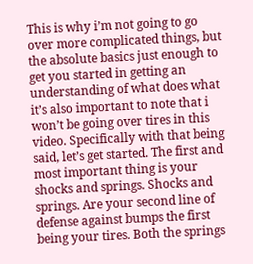This is why i’m not going to go over more complicated things, but the absolute basics just enough to get you started in getting an understanding of what does what it’s also important to note that i won’t be going over tires in this video. Specifically with that being said, let’s get started. The first and most important thing is your shocks and springs. Shocks and springs. Are your second line of defense against bumps the first being your tires. Both the springs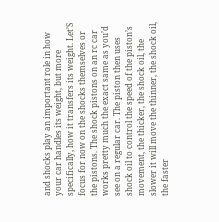and shocks play an important role in how your car handles its weight, but more specifically, how it transfers its weight. Let’S focus for now on the shocks themselves or the pistons. The shock pistons on an rc car works pretty much the exact same as you’d see on a regular car. The piston then uses shock oil to control the speed of the piston’s movement, the thicker, the shock oil, the slower it will move the thinner, the shock oil, the faster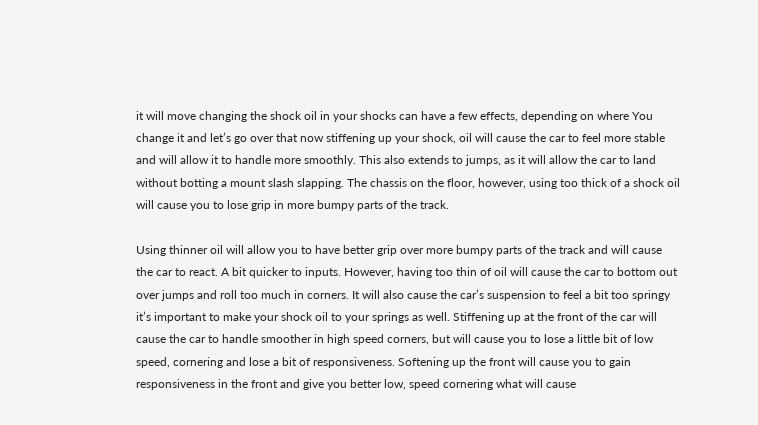it will move changing the shock oil in your shocks can have a few effects, depending on where You change it and let’s go over that now stiffening up your shock, oil will cause the car to feel more stable and will allow it to handle more smoothly. This also extends to jumps, as it will allow the car to land without botting a mount slash slapping. The chassis on the floor, however, using too thick of a shock oil will cause you to lose grip in more bumpy parts of the track.

Using thinner oil will allow you to have better grip over more bumpy parts of the track and will cause the car to react. A bit quicker to inputs. However, having too thin of oil will cause the car to bottom out over jumps and roll too much in corners. It will also cause the car’s suspension to feel a bit too springy it’s important to make your shock oil to your springs as well. Stiffening up at the front of the car will cause the car to handle smoother in high speed corners, but will cause you to lose a little bit of low speed, cornering and lose a bit of responsiveness. Softening up the front will cause you to gain responsiveness in the front and give you better low, speed cornering what will cause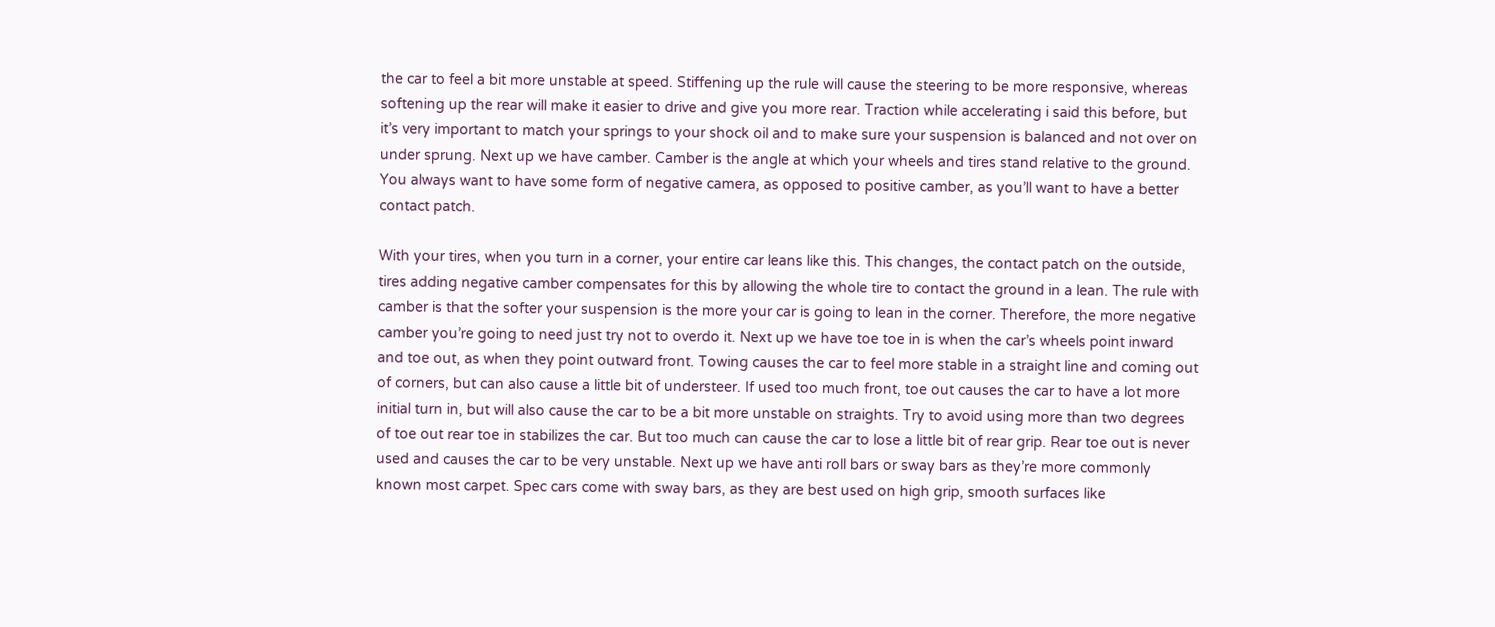the car to feel a bit more unstable at speed. Stiffening up the rule will cause the steering to be more responsive, whereas softening up the rear will make it easier to drive and give you more rear. Traction while accelerating i said this before, but it’s very important to match your springs to your shock oil and to make sure your suspension is balanced and not over on under sprung. Next up we have camber. Camber is the angle at which your wheels and tires stand relative to the ground. You always want to have some form of negative camera, as opposed to positive camber, as you’ll want to have a better contact patch.

With your tires, when you turn in a corner, your entire car leans like this. This changes, the contact patch on the outside, tires adding negative camber compensates for this by allowing the whole tire to contact the ground in a lean. The rule with camber is that the softer your suspension is the more your car is going to lean in the corner. Therefore, the more negative camber you’re going to need just try not to overdo it. Next up we have toe toe in is when the car’s wheels point inward and toe out, as when they point outward front. Towing causes the car to feel more stable in a straight line and coming out of corners, but can also cause a little bit of understeer. If used too much front, toe out causes the car to have a lot more initial turn in, but will also cause the car to be a bit more unstable on straights. Try to avoid using more than two degrees of toe out rear toe in stabilizes the car. But too much can cause the car to lose a little bit of rear grip. Rear toe out is never used and causes the car to be very unstable. Next up we have anti roll bars or sway bars as they’re more commonly known most carpet. Spec cars come with sway bars, as they are best used on high grip, smooth surfaces like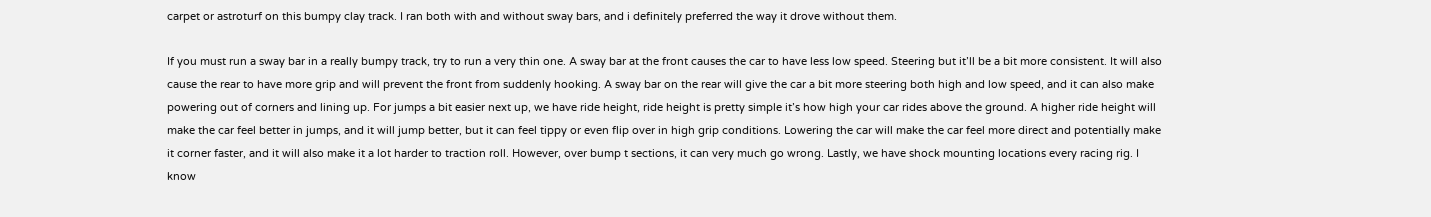carpet or astroturf on this bumpy clay track. I ran both with and without sway bars, and i definitely preferred the way it drove without them.

If you must run a sway bar in a really bumpy track, try to run a very thin one. A sway bar at the front causes the car to have less low speed. Steering but it’ll be a bit more consistent. It will also cause the rear to have more grip and will prevent the front from suddenly hooking. A sway bar on the rear will give the car a bit more steering both high and low speed, and it can also make powering out of corners and lining up. For jumps a bit easier next up, we have ride height, ride height is pretty simple it’s how high your car rides above the ground. A higher ride height will make the car feel better in jumps, and it will jump better, but it can feel tippy or even flip over in high grip conditions. Lowering the car will make the car feel more direct and potentially make it corner faster, and it will also make it a lot harder to traction roll. However, over bump t sections, it can very much go wrong. Lastly, we have shock mounting locations every racing rig. I know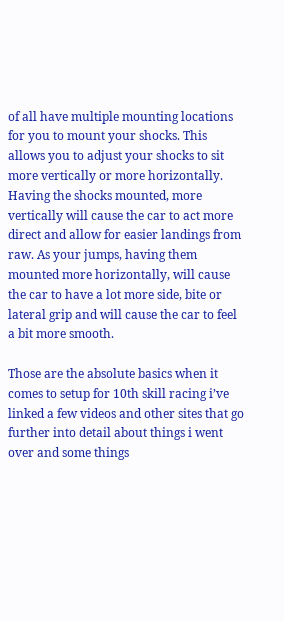of all have multiple mounting locations for you to mount your shocks. This allows you to adjust your shocks to sit more vertically or more horizontally. Having the shocks mounted, more vertically will cause the car to act more direct and allow for easier landings from raw. As your jumps, having them mounted more horizontally, will cause the car to have a lot more side, bite or lateral grip and will cause the car to feel a bit more smooth.

Those are the absolute basics when it comes to setup for 10th skill racing i’ve linked a few videos and other sites that go further into detail about things i went over and some things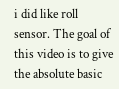i did like roll sensor. The goal of this video is to give the absolute basic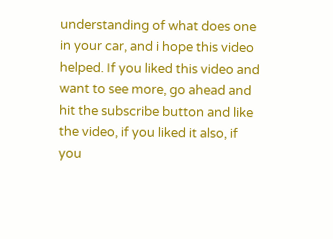understanding of what does one in your car, and i hope this video helped. If you liked this video and want to see more, go ahead and hit the subscribe button and like the video, if you liked it also, if you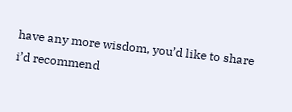have any more wisdom, you’d like to share i’d recommend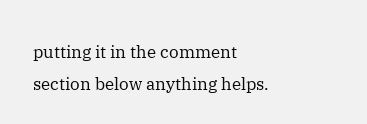putting it in the comment section below anything helps.